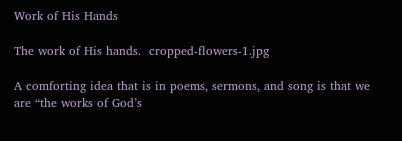Work of His Hands

The work of His hands.  cropped-flowers-1.jpg

A comforting idea that is in poems, sermons, and song is that we are “the works of God’s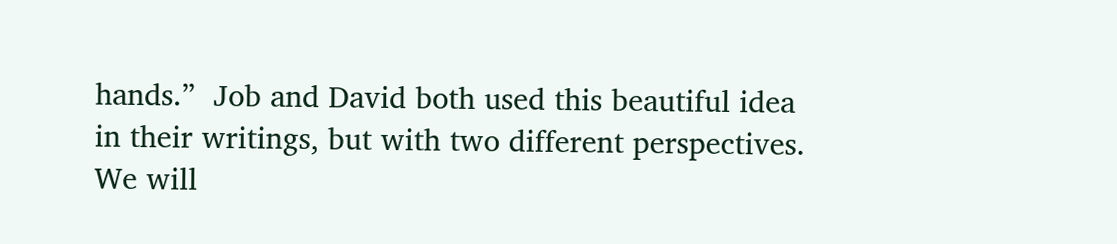hands.”  Job and David both used this beautiful idea in their writings, but with two different perspectives. We will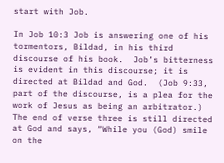start with Job.

In Job 10:3 Job is answering one of his tormentors, Bildad, in his third discourse of his book.  Job’s bitterness is evident in this discourse; it is directed at Bildad and God.  (Job 9:33, part of the discourse, is a plea for the work of Jesus as being an arbitrator.)  The end of verse three is still directed at God and says, “While you (God) smile on the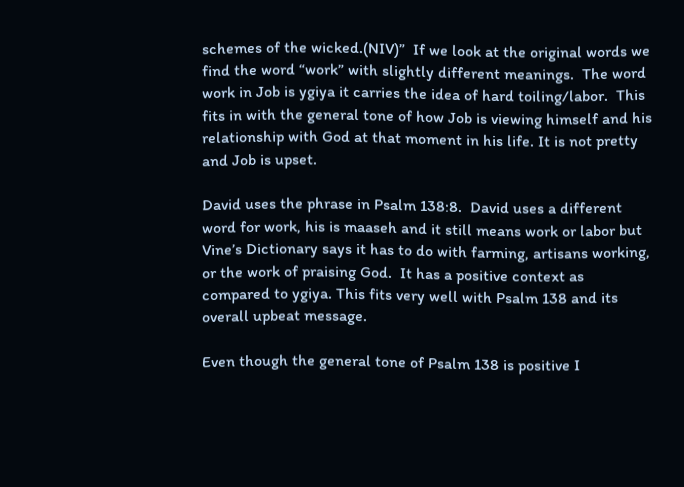schemes of the wicked.(NIV)”  If we look at the original words we find the word “work” with slightly different meanings.  The word work in Job is ygiya it carries the idea of hard toiling/labor.  This fits in with the general tone of how Job is viewing himself and his relationship with God at that moment in his life. It is not pretty and Job is upset.

David uses the phrase in Psalm 138:8.  David uses a different word for work, his is maaseh and it still means work or labor but Vine’s Dictionary says it has to do with farming, artisans working, or the work of praising God.  It has a positive context as compared to ygiya. This fits very well with Psalm 138 and its overall upbeat message.

Even though the general tone of Psalm 138 is positive I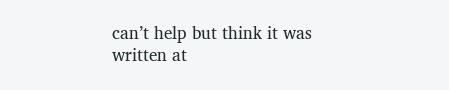can’t help but think it was written at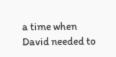a time when David needed to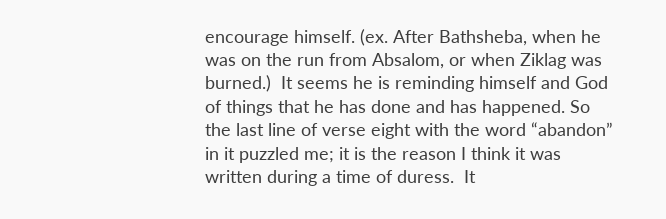encourage himself. (ex. After Bathsheba, when he was on the run from Absalom, or when Ziklag was burned.)  It seems he is reminding himself and God of things that he has done and has happened. So the last line of verse eight with the word “abandon” in it puzzled me; it is the reason I think it was written during a time of duress.  It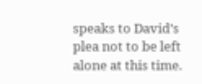speaks to David’s plea not to be left alone at this time.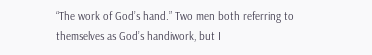“The work of God’s hand.” Two men both referring to themselves as God’s handiwork, but I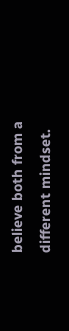believe both from a different mindset.